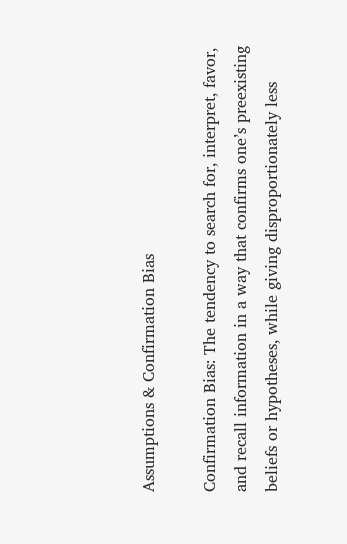Assumptions & Confirmation Bias

Confirmation Bias: The tendency to search for, interpret, favor, and recall information in a way that confirms one’s preexisting beliefs or hypotheses, while giving disproportionately less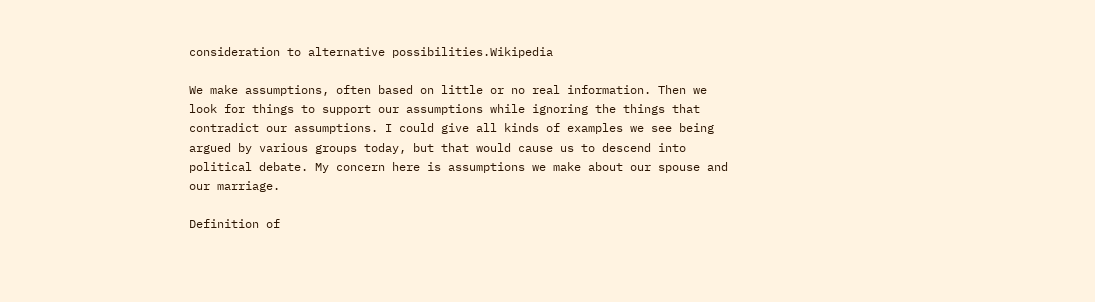consideration to alternative possibilities.Wikipedia

We make assumptions, often based on little or no real information. Then we look for things to support our assumptions while ignoring the things that contradict our assumptions. I could give all kinds of examples we see being argued by various groups today, but that would cause us to descend into political debate. My concern here is assumptions we make about our spouse and our marriage.

Definition of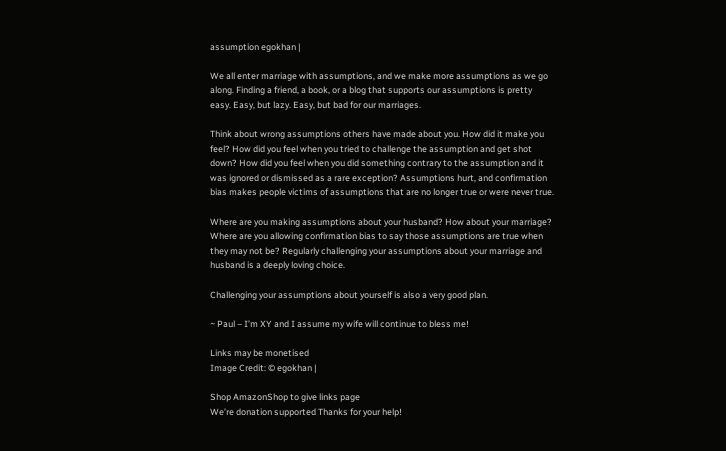assumption egokhan |

We all enter marriage with assumptions, and we make more assumptions as we go along. Finding a friend, a book, or a blog that supports our assumptions is pretty easy. Easy, but lazy. Easy, but bad for our marriages.

Think about wrong assumptions others have made about you. How did it make you feel? How did you feel when you tried to challenge the assumption and get shot down? How did you feel when you did something contrary to the assumption and it was ignored or dismissed as a rare exception? Assumptions hurt, and confirmation bias makes people victims of assumptions that are no longer true or were never true.

Where are you making assumptions about your husband? How about your marriage? Where are you allowing confirmation bias to say those assumptions are true when they may not be? Regularly challenging your assumptions about your marriage and husband is a deeply loving choice.

Challenging your assumptions about yourself is also a very good plan.

~ Paul – I’m XY and I assume my wife will continue to bless me!

Links may be monetised
Image Credit: © egokhan |

Shop AmazonShop to give links page
We’re donation supported Thanks for your help!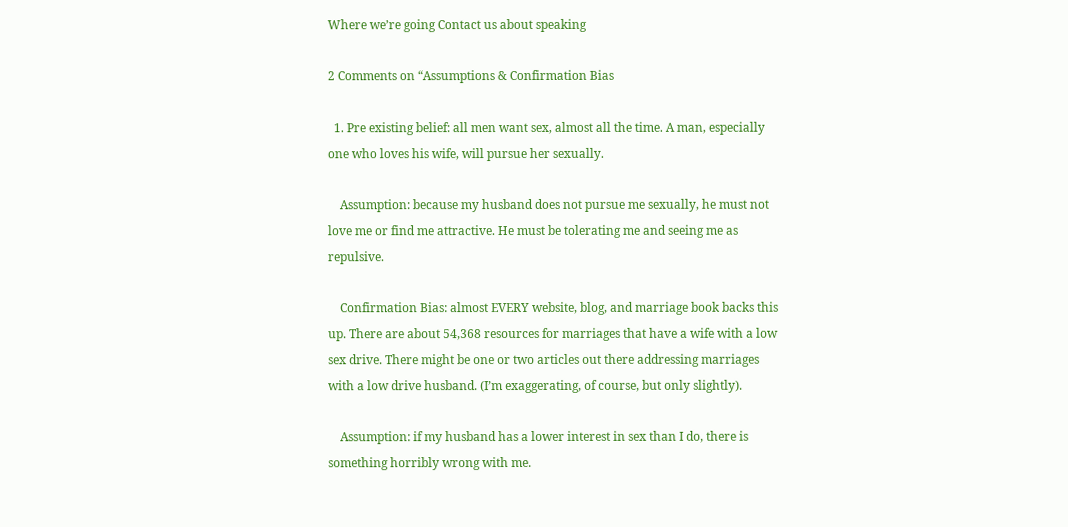Where we’re going Contact us about speaking

2 Comments on “Assumptions & Confirmation Bias

  1. Pre existing belief: all men want sex, almost all the time. A man, especially one who loves his wife, will pursue her sexually.

    Assumption: because my husband does not pursue me sexually, he must not love me or find me attractive. He must be tolerating me and seeing me as repulsive.

    Confirmation Bias: almost EVERY website, blog, and marriage book backs this up. There are about 54,368 resources for marriages that have a wife with a low sex drive. There might be one or two articles out there addressing marriages with a low drive husband. (I’m exaggerating, of course, but only slightly).

    Assumption: if my husband has a lower interest in sex than I do, there is something horribly wrong with me.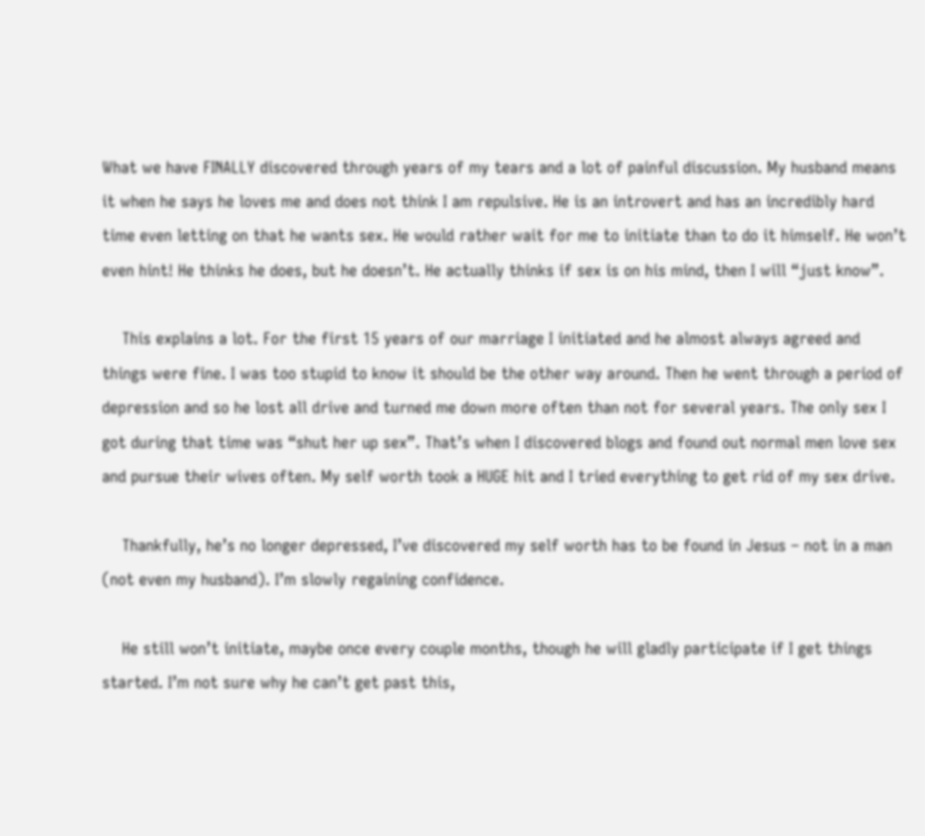What we have FINALLY discovered through years of my tears and a lot of painful discussion. My husband means it when he says he loves me and does not think I am repulsive. He is an introvert and has an incredibly hard time even letting on that he wants sex. He would rather wait for me to initiate than to do it himself. He won’t even hint! He thinks he does, but he doesn’t. He actually thinks if sex is on his mind, then I will “just know”.

    This explains a lot. For the first 15 years of our marriage I initiated and he almost always agreed and things were fine. I was too stupid to know it should be the other way around. Then he went through a period of depression and so he lost all drive and turned me down more often than not for several years. The only sex I got during that time was “shut her up sex”. That’s when I discovered blogs and found out normal men love sex and pursue their wives often. My self worth took a HUGE hit and I tried everything to get rid of my sex drive.

    Thankfully, he’s no longer depressed, I’ve discovered my self worth has to be found in Jesus – not in a man (not even my husband). I’m slowly regaining confidence.

    He still won’t initiate, maybe once every couple months, though he will gladly participate if I get things started. I’m not sure why he can’t get past this,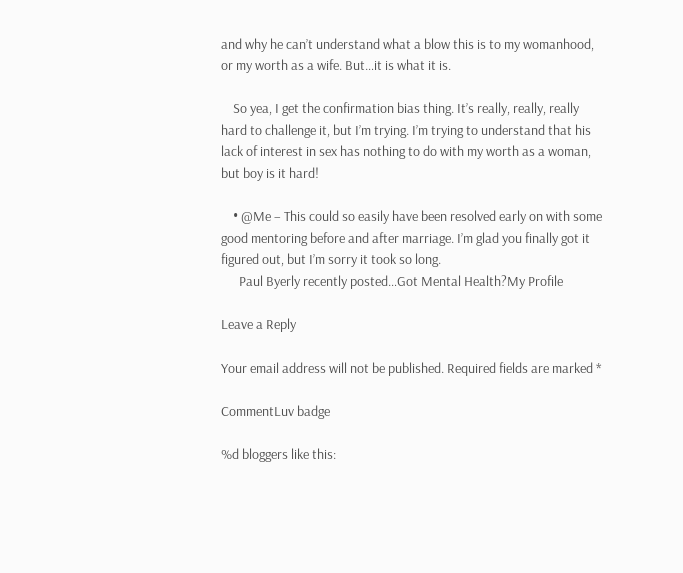and why he can’t understand what a blow this is to my womanhood, or my worth as a wife. But…it is what it is.

    So yea, I get the confirmation bias thing. It’s really, really, really hard to challenge it, but I’m trying. I’m trying to understand that his lack of interest in sex has nothing to do with my worth as a woman, but boy is it hard!

    • @Me – This could so easily have been resolved early on with some good mentoring before and after marriage. I’m glad you finally got it figured out, but I’m sorry it took so long.
      Paul Byerly recently posted…Got Mental Health?My Profile

Leave a Reply

Your email address will not be published. Required fields are marked *

CommentLuv badge

%d bloggers like this: